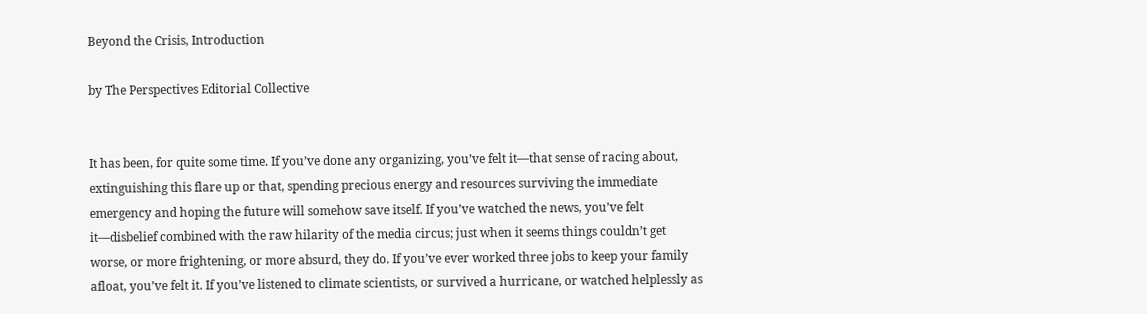Beyond the Crisis, Introduction

by The Perspectives Editorial Collective


It has been, for quite some time. If you’ve done any organizing, you’ve felt it—that sense of racing about, extinguishing this flare up or that, spending precious energy and resources surviving the immediate emergency and hoping the future will somehow save itself. If you’ve watched the news, you’ve felt it—disbelief combined with the raw hilarity of the media circus; just when it seems things couldn’t get worse, or more frightening, or more absurd, they do. If you’ve ever worked three jobs to keep your family afloat, you’ve felt it. If you’ve listened to climate scientists, or survived a hurricane, or watched helplessly as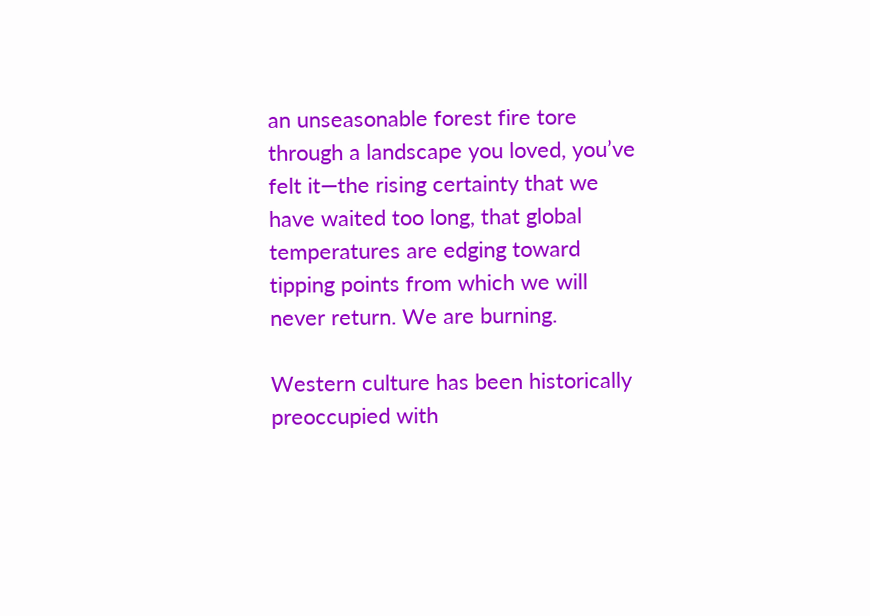an unseasonable forest fire tore through a landscape you loved, you’ve felt it—the rising certainty that we have waited too long, that global temperatures are edging toward tipping points from which we will never return. We are burning.

Western culture has been historically preoccupied with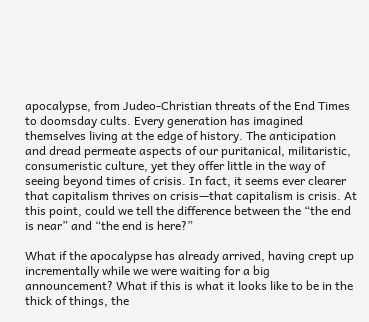apocalypse, from Judeo-Christian threats of the End Times to doomsday cults. Every generation has imagined themselves living at the edge of history. The anticipation and dread permeate aspects of our puritanical, militaristic, consumeristic culture, yet they offer little in the way of seeing beyond times of crisis. In fact, it seems ever clearer that capitalism thrives on crisis—that capitalism is crisis. At this point, could we tell the difference between the “the end is near” and “the end is here?”

What if the apocalypse has already arrived, having crept up incrementally while we were waiting for a big announcement? What if this is what it looks like to be in the thick of things, the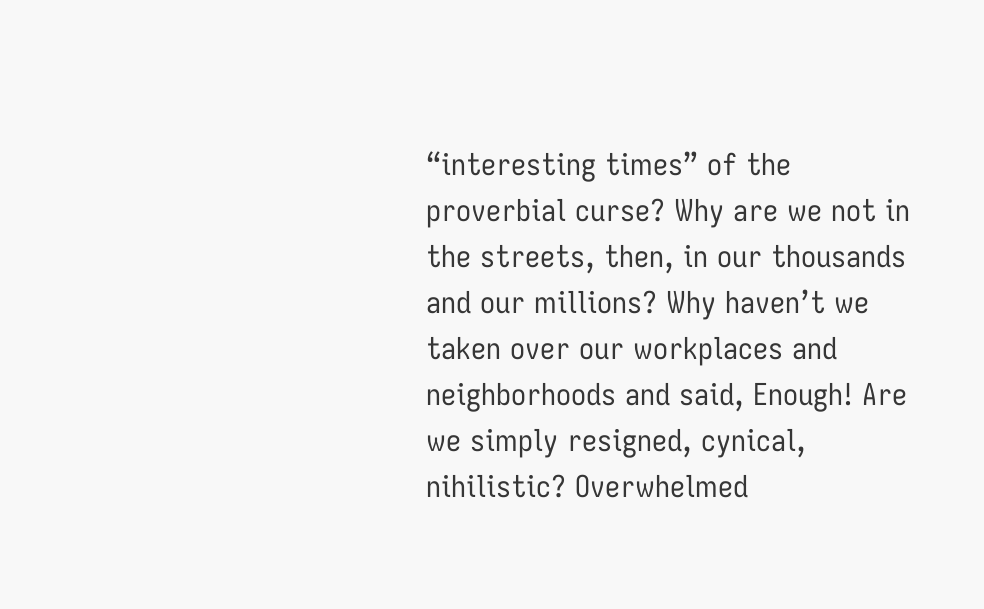“interesting times” of the proverbial curse? Why are we not in the streets, then, in our thousands and our millions? Why haven’t we taken over our workplaces and neighborhoods and said, Enough! Are we simply resigned, cynical, nihilistic? Overwhelmed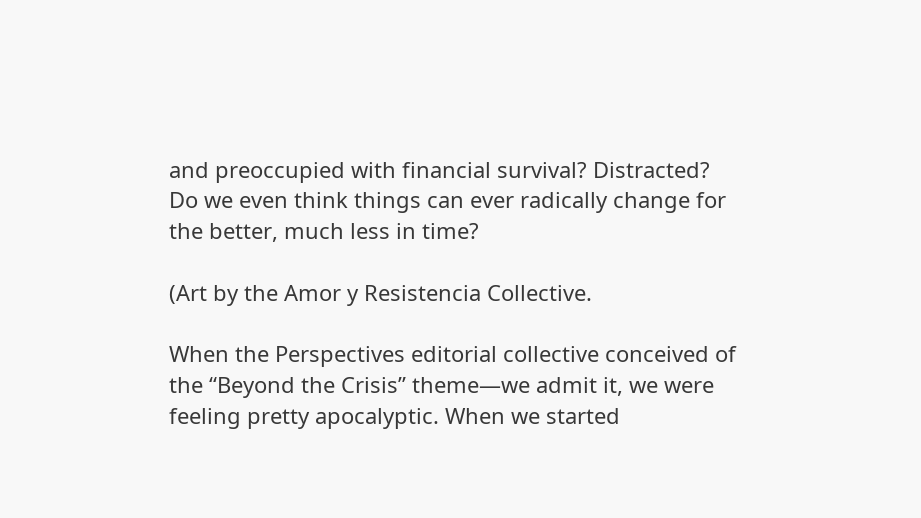and preoccupied with financial survival? Distracted? Do we even think things can ever radically change for the better, much less in time?

(Art by the Amor y Resistencia Collective.

When the Perspectives editorial collective conceived of the “Beyond the Crisis” theme—we admit it, we were feeling pretty apocalyptic. When we started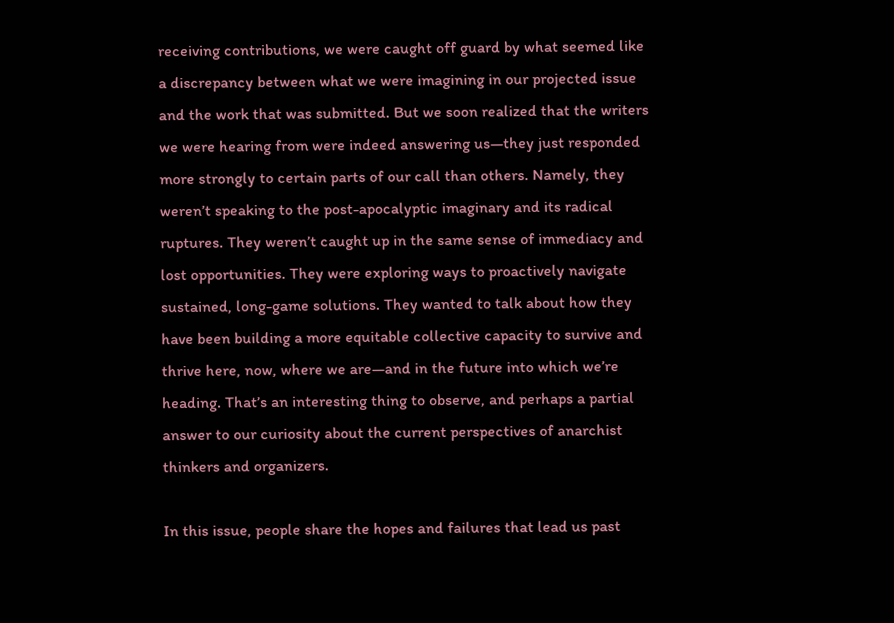receiving contributions, we were caught off guard by what seemed like a discrepancy between what we were imagining in our projected issue and the work that was submitted. But we soon realized that the writers we were hearing from were indeed answering us—they just responded more strongly to certain parts of our call than others. Namely, they weren’t speaking to the post-apocalyptic imaginary and its radical ruptures. They weren’t caught up in the same sense of immediacy and lost opportunities. They were exploring ways to proactively navigate sustained, long-game solutions. They wanted to talk about how they have been building a more equitable collective capacity to survive and thrive here, now, where we are—and in the future into which we’re heading. That’s an interesting thing to observe, and perhaps a partial answer to our curiosity about the current perspectives of anarchist thinkers and organizers.

In this issue, people share the hopes and failures that lead us past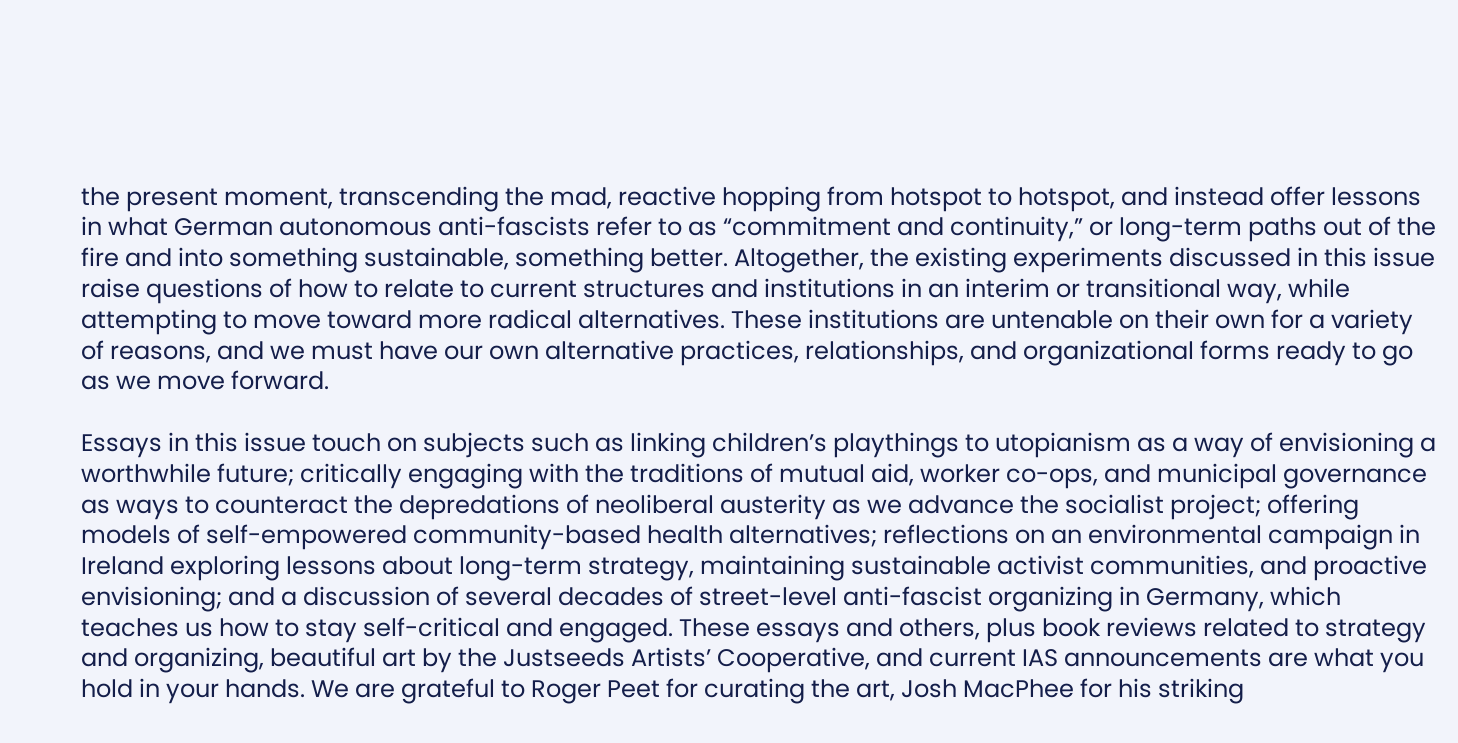the present moment, transcending the mad, reactive hopping from hotspot to hotspot, and instead offer lessons in what German autonomous anti-fascists refer to as “commitment and continuity,” or long-term paths out of the fire and into something sustainable, something better. Altogether, the existing experiments discussed in this issue raise questions of how to relate to current structures and institutions in an interim or transitional way, while attempting to move toward more radical alternatives. These institutions are untenable on their own for a variety of reasons, and we must have our own alternative practices, relationships, and organizational forms ready to go as we move forward.

Essays in this issue touch on subjects such as linking children’s playthings to utopianism as a way of envisioning a worthwhile future; critically engaging with the traditions of mutual aid, worker co-ops, and municipal governance as ways to counteract the depredations of neoliberal austerity as we advance the socialist project; offering models of self-empowered community-based health alternatives; reflections on an environmental campaign in Ireland exploring lessons about long-term strategy, maintaining sustainable activist communities, and proactive envisioning; and a discussion of several decades of street-level anti-fascist organizing in Germany, which teaches us how to stay self-critical and engaged. These essays and others, plus book reviews related to strategy and organizing, beautiful art by the Justseeds Artists’ Cooperative, and current IAS announcements are what you hold in your hands. We are grateful to Roger Peet for curating the art, Josh MacPhee for his striking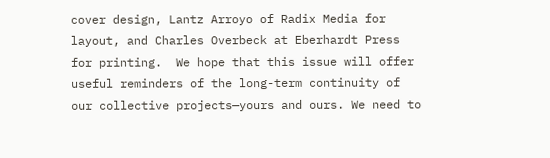cover design, Lantz Arroyo of Radix Media for layout, and Charles Overbeck at Eberhardt Press for printing.  We hope that this issue will offer useful reminders of the long-term continuity of our collective projects—yours and ours. We need to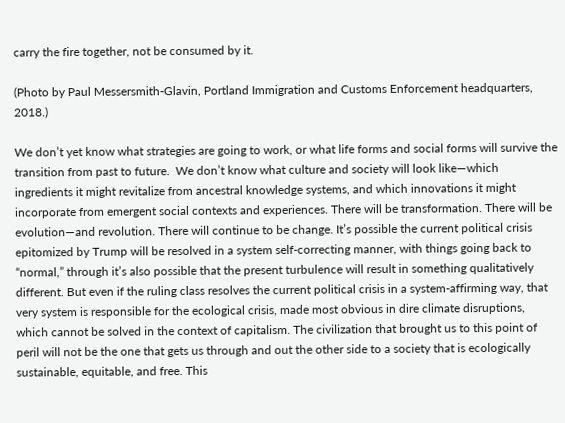carry the fire together, not be consumed by it.

(Photo by Paul Messersmith-Glavin, Portland Immigration and Customs Enforcement headquarters, 2018.)

We don’t yet know what strategies are going to work, or what life forms and social forms will survive the transition from past to future.  We don’t know what culture and society will look like—which ingredients it might revitalize from ancestral knowledge systems, and which innovations it might incorporate from emergent social contexts and experiences. There will be transformation. There will be evolution—and revolution. There will continue to be change. It’s possible the current political crisis epitomized by Trump will be resolved in a system self-correcting manner, with things going back to “normal,” through it’s also possible that the present turbulence will result in something qualitatively different. But even if the ruling class resolves the current political crisis in a system-affirming way, that very system is responsible for the ecological crisis, made most obvious in dire climate disruptions, which cannot be solved in the context of capitalism. The civilization that brought us to this point of peril will not be the one that gets us through and out the other side to a society that is ecologically sustainable, equitable, and free. This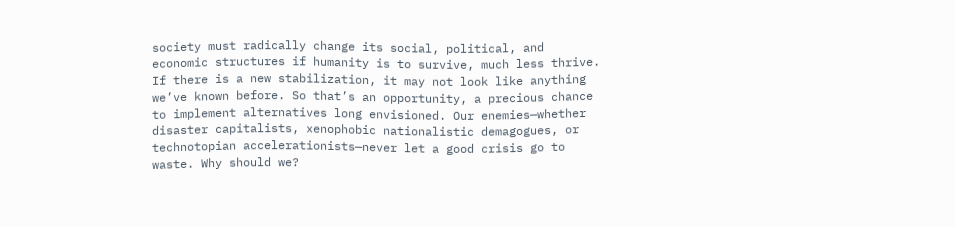society must radically change its social, political, and economic structures if humanity is to survive, much less thrive. If there is a new stabilization, it may not look like anything we’ve known before. So that’s an opportunity, a precious chance to implement alternatives long envisioned. Our enemies—whether disaster capitalists, xenophobic nationalistic demagogues, or technotopian accelerationists—never let a good crisis go to waste. Why should we?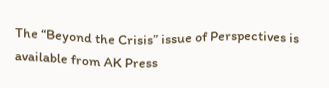The “Beyond the Crisis” issue of Perspectives is available from AK Press